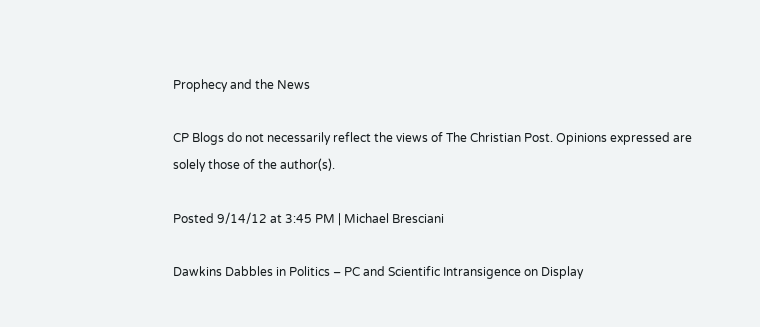Prophecy and the News

CP Blogs do not necessarily reflect the views of The Christian Post. Opinions expressed are solely those of the author(s).

Posted 9/14/12 at 3:45 PM | Michael Bresciani

Dawkins Dabbles in Politics – PC and Scientific Intransigence on Display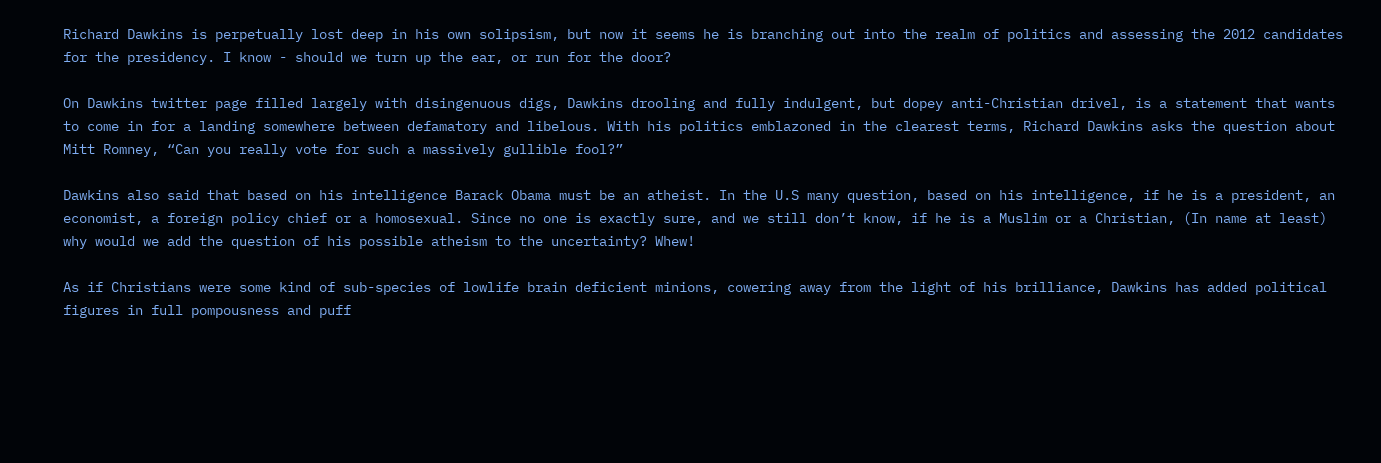Richard Dawkins is perpetually lost deep in his own solipsism, but now it seems he is branching out into the realm of politics and assessing the 2012 candidates for the presidency. I know - should we turn up the ear, or run for the door?

On Dawkins twitter page filled largely with disingenuous digs, Dawkins drooling and fully indulgent, but dopey anti-Christian drivel, is a statement that wants to come in for a landing somewhere between defamatory and libelous. With his politics emblazoned in the clearest terms, Richard Dawkins asks the question about Mitt Romney, “Can you really vote for such a massively gullible fool?”

Dawkins also said that based on his intelligence Barack Obama must be an atheist. In the U.S many question, based on his intelligence, if he is a president, an economist, a foreign policy chief or a homosexual. Since no one is exactly sure, and we still don’t know, if he is a Muslim or a Christian, (In name at least) why would we add the question of his possible atheism to the uncertainty? Whew!

As if Christians were some kind of sub-species of lowlife brain deficient minions, cowering away from the light of his brilliance, Dawkins has added political figures in full pompousness and puff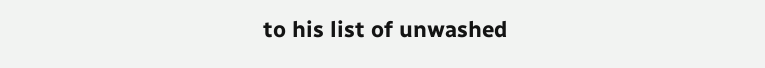to his list of unwashed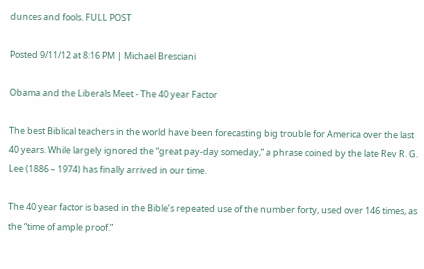dunces and fools. FULL POST

Posted 9/11/12 at 8:16 PM | Michael Bresciani

Obama and the Liberals Meet - The 40 year Factor

The best Biblical teachers in the world have been forecasting big trouble for America over the last 40 years. While largely ignored the “great pay-day someday,” a phrase coined by the late Rev R. G. Lee (1886 – 1974) has finally arrived in our time.

The 40 year factor is based in the Bible’s repeated use of the number forty, used over 146 times, as the “time of ample proof.”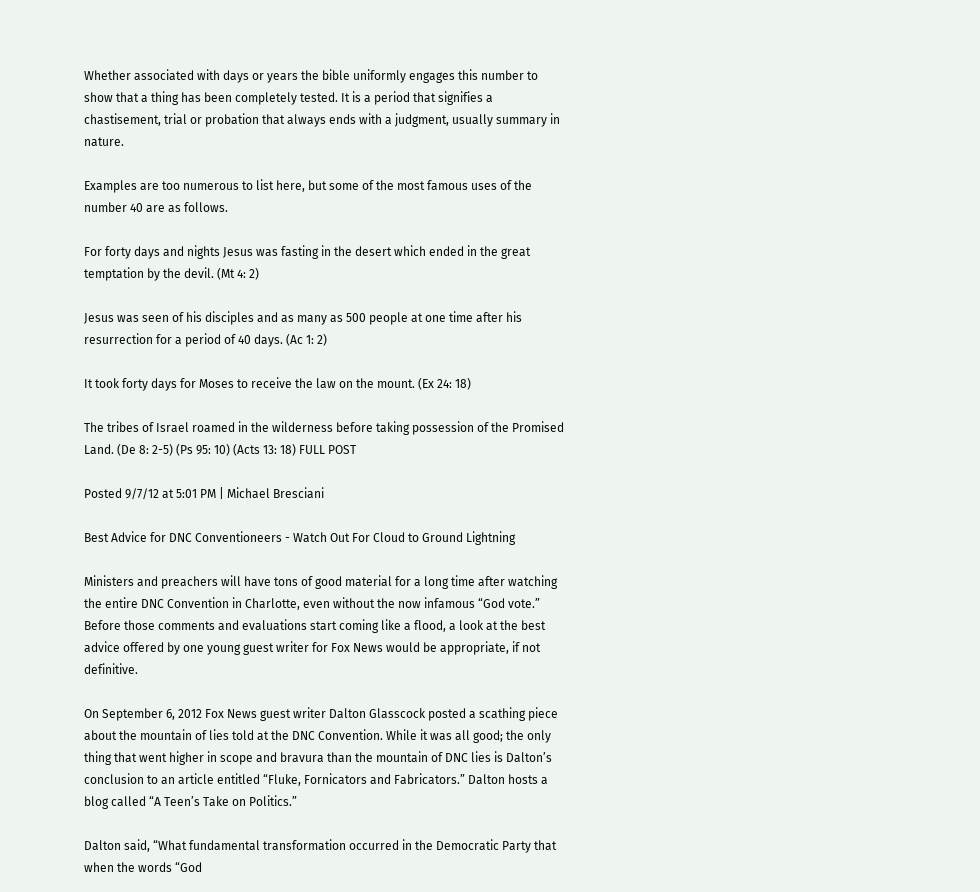Whether associated with days or years the bible uniformly engages this number to show that a thing has been completely tested. It is a period that signifies a chastisement, trial or probation that always ends with a judgment, usually summary in nature.

Examples are too numerous to list here, but some of the most famous uses of the number 40 are as follows.

For forty days and nights Jesus was fasting in the desert which ended in the great temptation by the devil. (Mt 4: 2)

Jesus was seen of his disciples and as many as 500 people at one time after his resurrection for a period of 40 days. (Ac 1: 2)

It took forty days for Moses to receive the law on the mount. (Ex 24: 18)

The tribes of Israel roamed in the wilderness before taking possession of the Promised Land. (De 8: 2-5) (Ps 95: 10) (Acts 13: 18) FULL POST

Posted 9/7/12 at 5:01 PM | Michael Bresciani

Best Advice for DNC Conventioneers - Watch Out For Cloud to Ground Lightning

Ministers and preachers will have tons of good material for a long time after watching the entire DNC Convention in Charlotte, even without the now infamous “God vote.” Before those comments and evaluations start coming like a flood, a look at the best advice offered by one young guest writer for Fox News would be appropriate, if not definitive.

On September 6, 2012 Fox News guest writer Dalton Glasscock posted a scathing piece about the mountain of lies told at the DNC Convention. While it was all good; the only thing that went higher in scope and bravura than the mountain of DNC lies is Dalton’s conclusion to an article entitled “Fluke, Fornicators and Fabricators.” Dalton hosts a blog called “A Teen’s Take on Politics.”

Dalton said, “What fundamental transformation occurred in the Democratic Party that when the words “God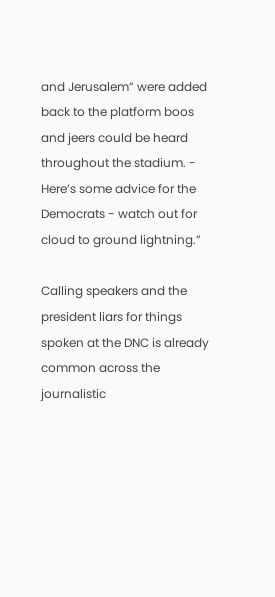and Jerusalem” were added back to the platform boos and jeers could be heard throughout the stadium. - Here’s some advice for the Democrats - watch out for cloud to ground lightning.”

Calling speakers and the president liars for things spoken at the DNC is already common across the journalistic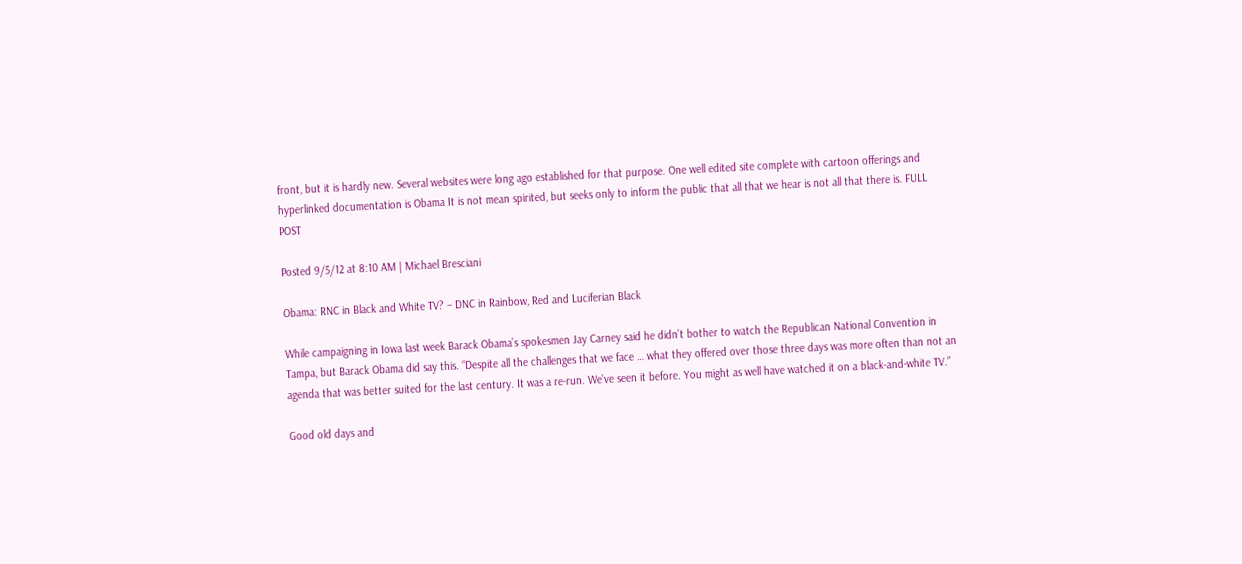front, but it is hardly new. Several websites were long ago established for that purpose. One well edited site complete with cartoon offerings and hyperlinked documentation is Obama It is not mean spirited, but seeks only to inform the public that all that we hear is not all that there is. FULL POST

Posted 9/5/12 at 8:10 AM | Michael Bresciani

Obama: RNC in Black and White TV? – DNC in Rainbow, Red and Luciferian Black

While campaigning in Iowa last week Barack Obama’s spokesmen Jay Carney said he didn’t bother to watch the Republican National Convention in Tampa, but Barack Obama did say this. “Despite all the challenges that we face … what they offered over those three days was more often than not an agenda that was better suited for the last century. It was a re-run. We’ve seen it before. You might as well have watched it on a black-and-white TV.”

Good old days and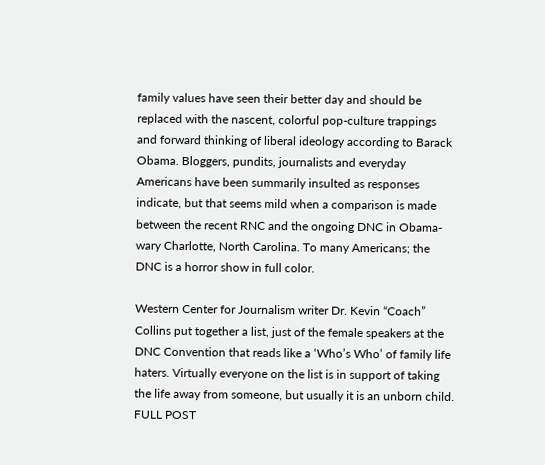family values have seen their better day and should be replaced with the nascent, colorful pop-culture trappings and forward thinking of liberal ideology according to Barack Obama. Bloggers, pundits, journalists and everyday Americans have been summarily insulted as responses indicate, but that seems mild when a comparison is made between the recent RNC and the ongoing DNC in Obama-wary Charlotte, North Carolina. To many Americans; the DNC is a horror show in full color.

Western Center for Journalism writer Dr. Kevin “Coach” Collins put together a list, just of the female speakers at the DNC Convention that reads like a ‘Who’s Who’ of family life haters. Virtually everyone on the list is in support of taking the life away from someone, but usually it is an unborn child. FULL POST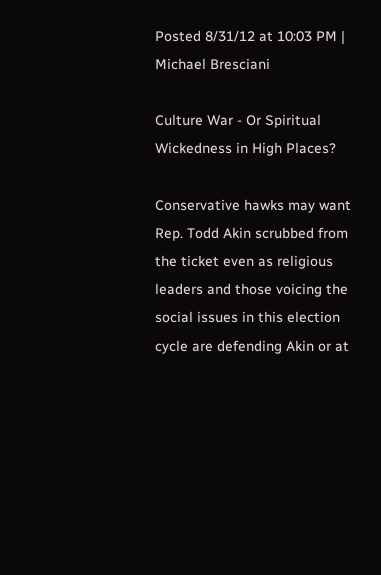Posted 8/31/12 at 10:03 PM | Michael Bresciani

Culture War - Or Spiritual Wickedness in High Places?

Conservative hawks may want Rep. Todd Akin scrubbed from the ticket even as religious leaders and those voicing the social issues in this election cycle are defending Akin or at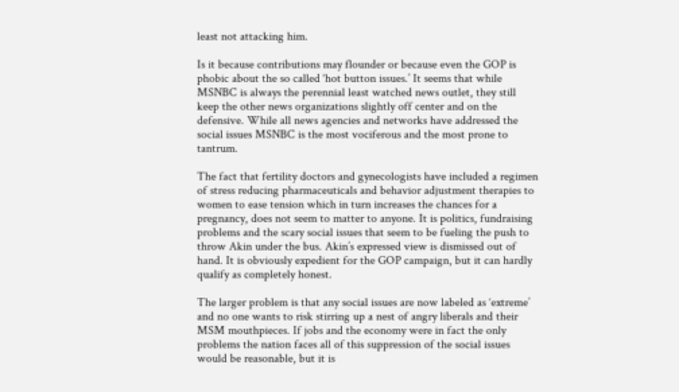least not attacking him.

Is it because contributions may flounder or because even the GOP is phobic about the so called ‘hot button issues.’ It seems that while MSNBC is always the perennial least watched news outlet, they still keep the other news organizations slightly off center and on the defensive. While all news agencies and networks have addressed the social issues MSNBC is the most vociferous and the most prone to tantrum.

The fact that fertility doctors and gynecologists have included a regimen of stress reducing pharmaceuticals and behavior adjustment therapies to women to ease tension which in turn increases the chances for a pregnancy, does not seem to matter to anyone. It is politics, fundraising problems and the scary social issues that seem to be fueling the push to throw Akin under the bus. Akin’s expressed view is dismissed out of hand. It is obviously expedient for the GOP campaign, but it can hardly qualify as completely honest.

The larger problem is that any social issues are now labeled as ‘extreme’ and no one wants to risk stirring up a nest of angry liberals and their MSM mouthpieces. If jobs and the economy were in fact the only problems the nation faces all of this suppression of the social issues would be reasonable, but it is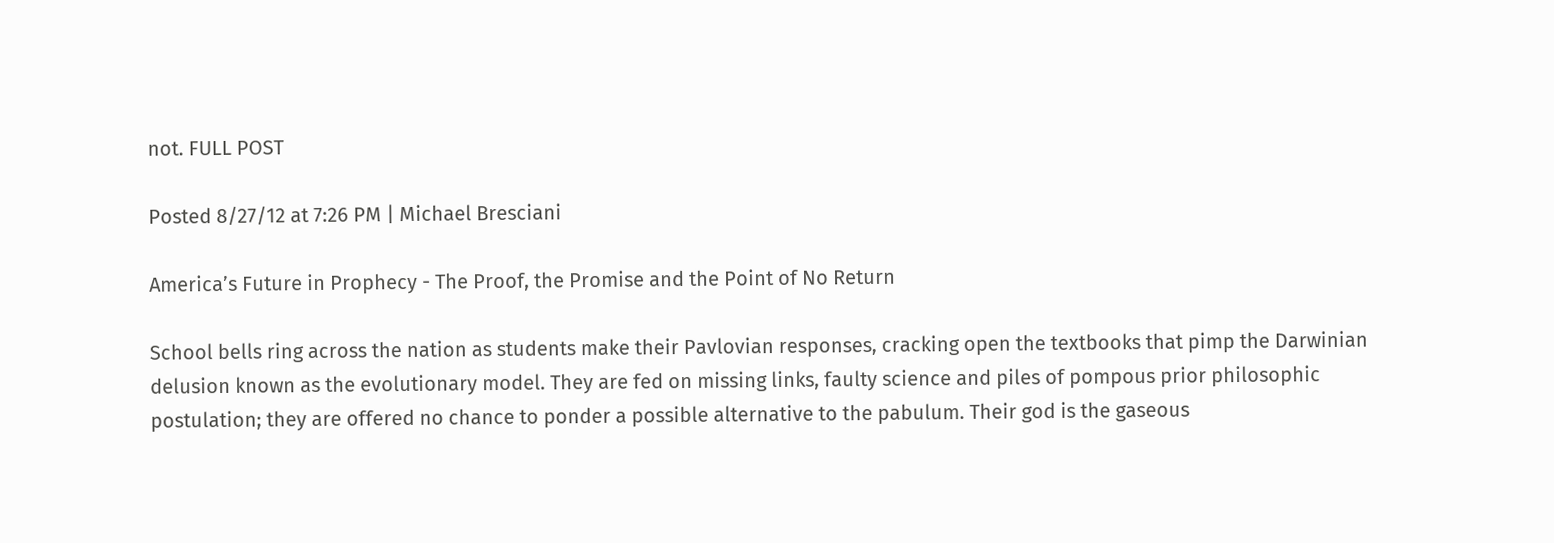not. FULL POST

Posted 8/27/12 at 7:26 PM | Michael Bresciani

America’s Future in Prophecy - The Proof, the Promise and the Point of No Return

School bells ring across the nation as students make their Pavlovian responses, cracking open the textbooks that pimp the Darwinian delusion known as the evolutionary model. They are fed on missing links, faulty science and piles of pompous prior philosophic postulation; they are offered no chance to ponder a possible alternative to the pabulum. Their god is the gaseous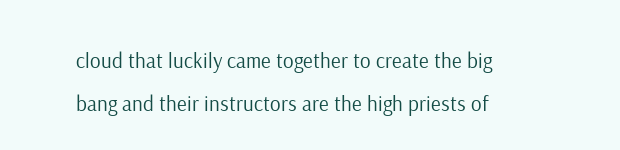cloud that luckily came together to create the big bang and their instructors are the high priests of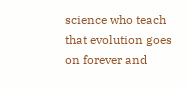science who teach that evolution goes on forever and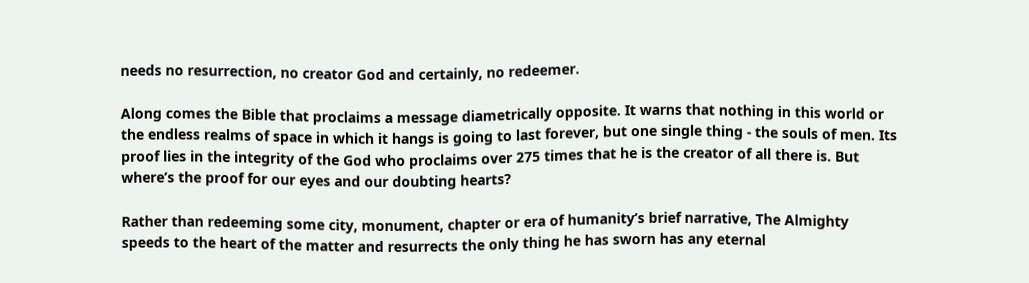needs no resurrection, no creator God and certainly, no redeemer.

Along comes the Bible that proclaims a message diametrically opposite. It warns that nothing in this world or the endless realms of space in which it hangs is going to last forever, but one single thing - the souls of men. Its proof lies in the integrity of the God who proclaims over 275 times that he is the creator of all there is. But where’s the proof for our eyes and our doubting hearts?

Rather than redeeming some city, monument, chapter or era of humanity’s brief narrative, The Almighty speeds to the heart of the matter and resurrects the only thing he has sworn has any eternal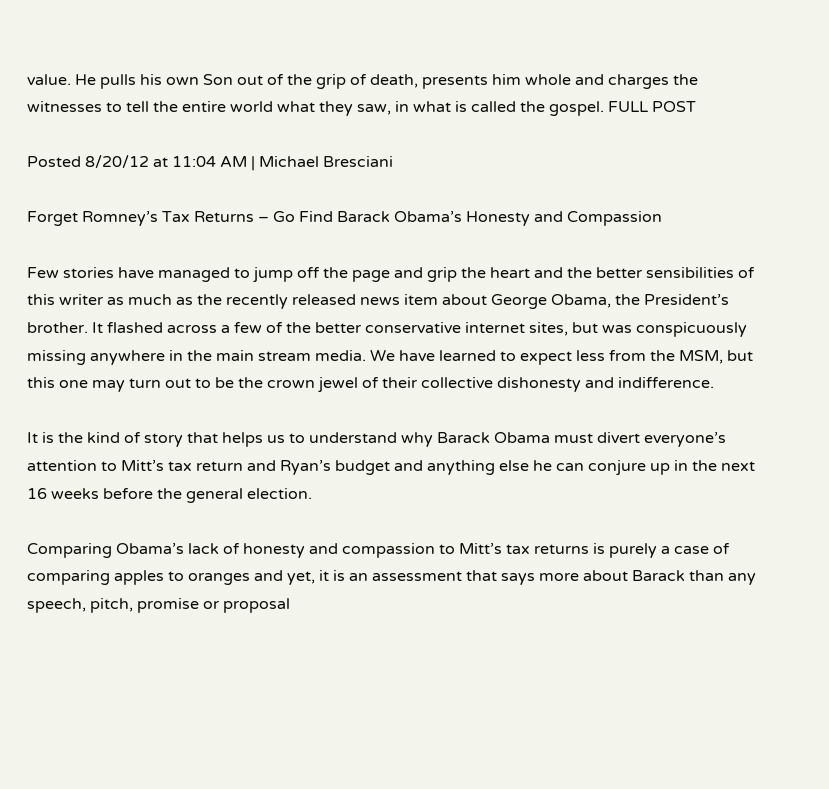value. He pulls his own Son out of the grip of death, presents him whole and charges the witnesses to tell the entire world what they saw, in what is called the gospel. FULL POST

Posted 8/20/12 at 11:04 AM | Michael Bresciani

Forget Romney’s Tax Returns – Go Find Barack Obama’s Honesty and Compassion

Few stories have managed to jump off the page and grip the heart and the better sensibilities of this writer as much as the recently released news item about George Obama, the President’s brother. It flashed across a few of the better conservative internet sites, but was conspicuously missing anywhere in the main stream media. We have learned to expect less from the MSM, but this one may turn out to be the crown jewel of their collective dishonesty and indifference.

It is the kind of story that helps us to understand why Barack Obama must divert everyone’s attention to Mitt’s tax return and Ryan’s budget and anything else he can conjure up in the next 16 weeks before the general election.

Comparing Obama’s lack of honesty and compassion to Mitt’s tax returns is purely a case of comparing apples to oranges and yet, it is an assessment that says more about Barack than any speech, pitch, promise or proposal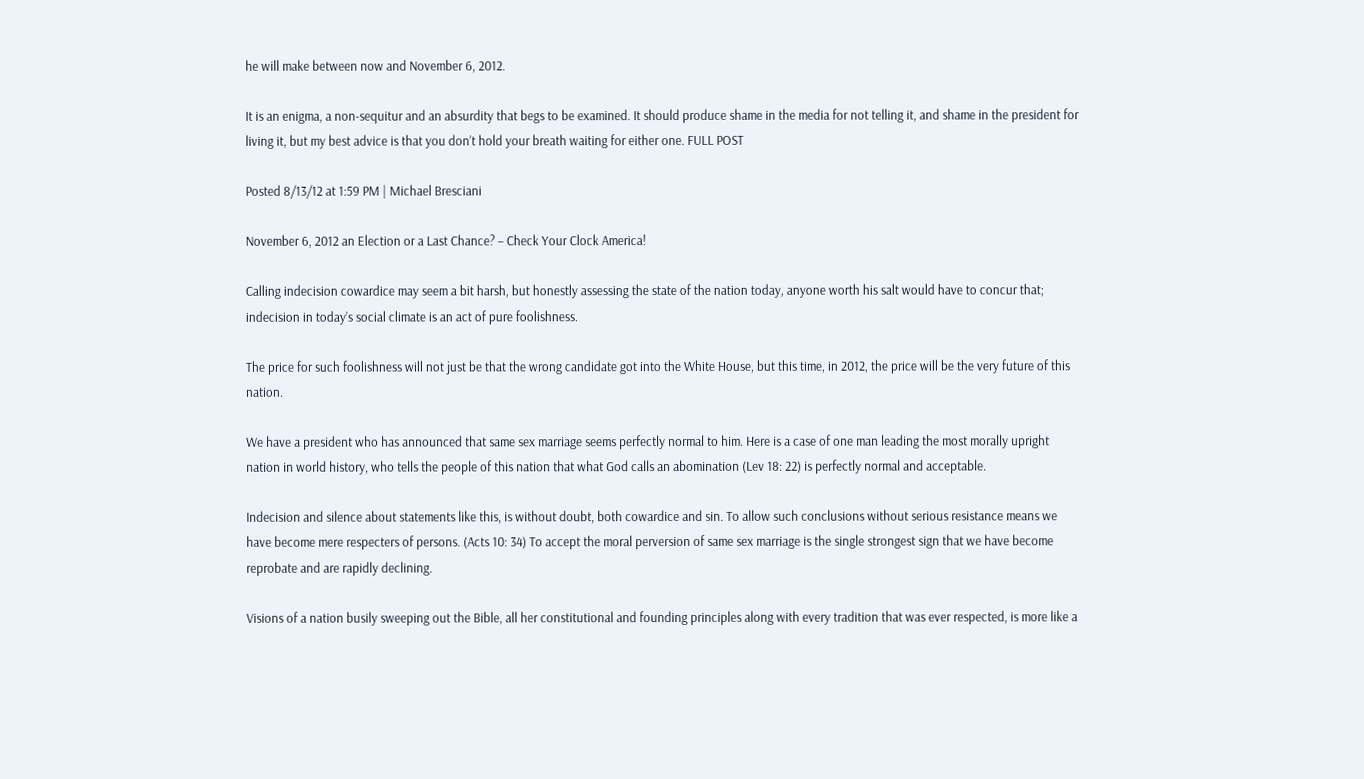he will make between now and November 6, 2012.

It is an enigma, a non-sequitur and an absurdity that begs to be examined. It should produce shame in the media for not telling it, and shame in the president for living it, but my best advice is that you don’t hold your breath waiting for either one. FULL POST

Posted 8/13/12 at 1:59 PM | Michael Bresciani

November 6, 2012 an Election or a Last Chance? – Check Your Clock America!

Calling indecision cowardice may seem a bit harsh, but honestly assessing the state of the nation today, anyone worth his salt would have to concur that; indecision in today’s social climate is an act of pure foolishness.

The price for such foolishness will not just be that the wrong candidate got into the White House, but this time, in 2012, the price will be the very future of this nation.

We have a president who has announced that same sex marriage seems perfectly normal to him. Here is a case of one man leading the most morally upright nation in world history, who tells the people of this nation that what God calls an abomination (Lev 18: 22) is perfectly normal and acceptable.

Indecision and silence about statements like this, is without doubt, both cowardice and sin. To allow such conclusions without serious resistance means we have become mere respecters of persons. (Acts 10: 34) To accept the moral perversion of same sex marriage is the single strongest sign that we have become reprobate and are rapidly declining.

Visions of a nation busily sweeping out the Bible, all her constitutional and founding principles along with every tradition that was ever respected, is more like a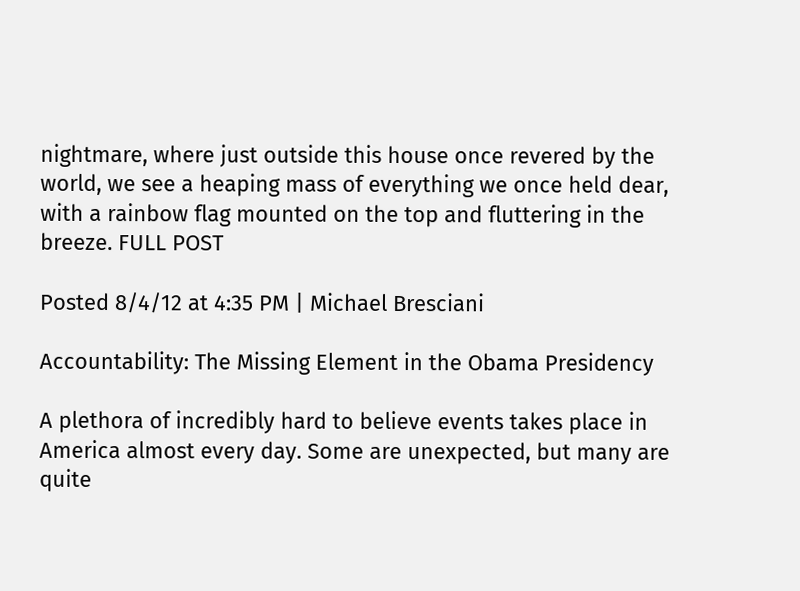nightmare, where just outside this house once revered by the world, we see a heaping mass of everything we once held dear, with a rainbow flag mounted on the top and fluttering in the breeze. FULL POST

Posted 8/4/12 at 4:35 PM | Michael Bresciani

Accountability: The Missing Element in the Obama Presidency

A plethora of incredibly hard to believe events takes place in America almost every day. Some are unexpected, but many are quite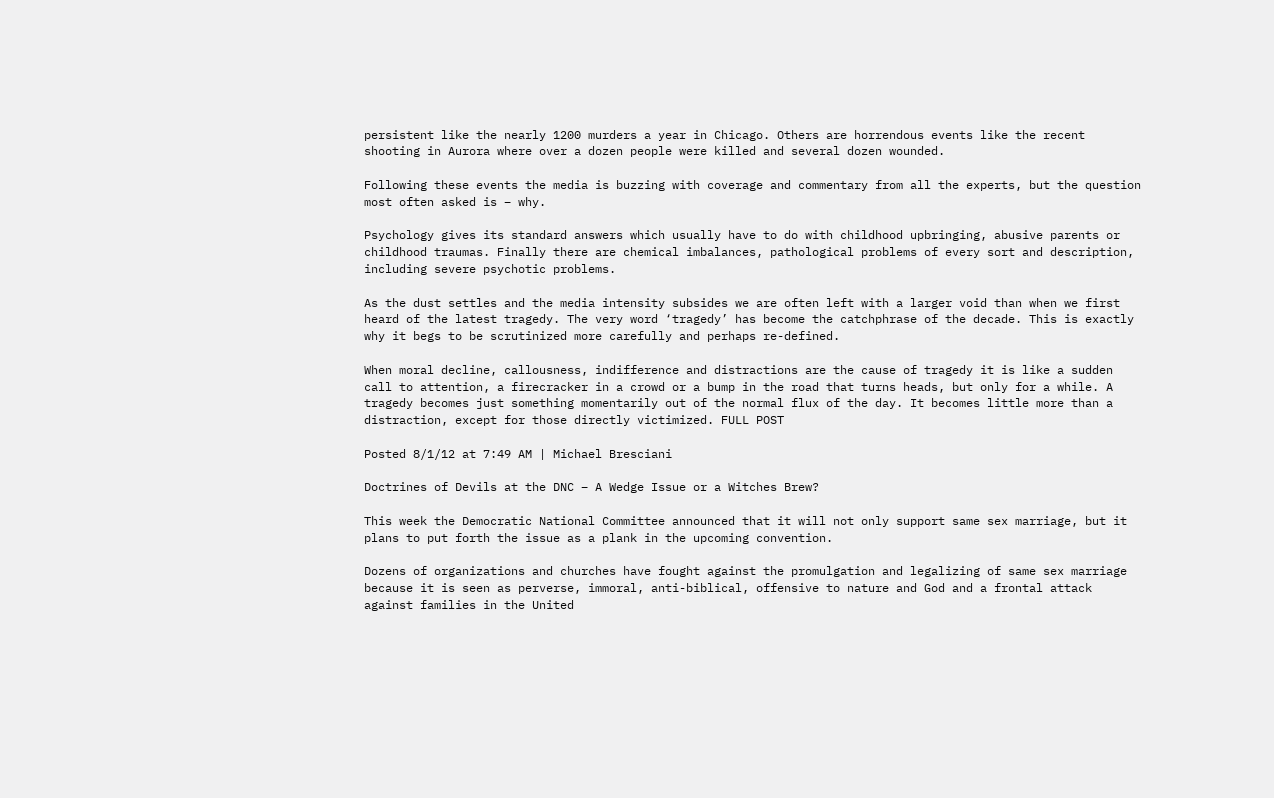persistent like the nearly 1200 murders a year in Chicago. Others are horrendous events like the recent shooting in Aurora where over a dozen people were killed and several dozen wounded.

Following these events the media is buzzing with coverage and commentary from all the experts, but the question most often asked is – why.

Psychology gives its standard answers which usually have to do with childhood upbringing, abusive parents or childhood traumas. Finally there are chemical imbalances, pathological problems of every sort and description, including severe psychotic problems.

As the dust settles and the media intensity subsides we are often left with a larger void than when we first heard of the latest tragedy. The very word ‘tragedy’ has become the catchphrase of the decade. This is exactly why it begs to be scrutinized more carefully and perhaps re-defined.

When moral decline, callousness, indifference and distractions are the cause of tragedy it is like a sudden call to attention, a firecracker in a crowd or a bump in the road that turns heads, but only for a while. A tragedy becomes just something momentarily out of the normal flux of the day. It becomes little more than a distraction, except for those directly victimized. FULL POST

Posted 8/1/12 at 7:49 AM | Michael Bresciani

Doctrines of Devils at the DNC – A Wedge Issue or a Witches Brew?

This week the Democratic National Committee announced that it will not only support same sex marriage, but it plans to put forth the issue as a plank in the upcoming convention.

Dozens of organizations and churches have fought against the promulgation and legalizing of same sex marriage because it is seen as perverse, immoral, anti-biblical, offensive to nature and God and a frontal attack against families in the United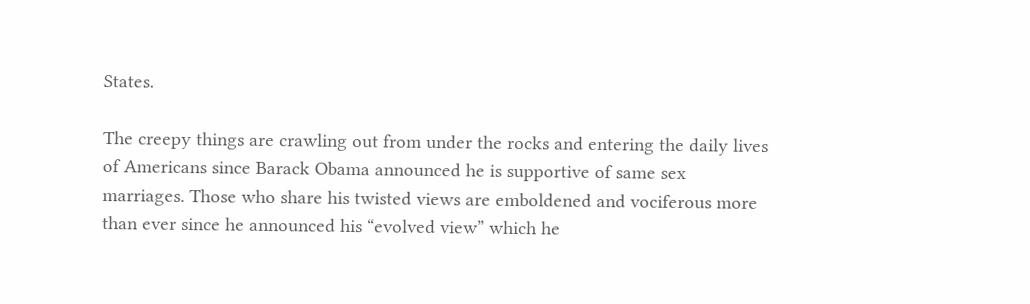States.

The creepy things are crawling out from under the rocks and entering the daily lives of Americans since Barack Obama announced he is supportive of same sex marriages. Those who share his twisted views are emboldened and vociferous more than ever since he announced his “evolved view” which he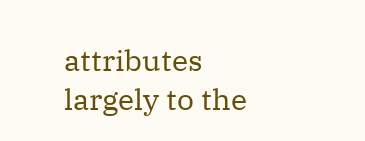attributes largely to the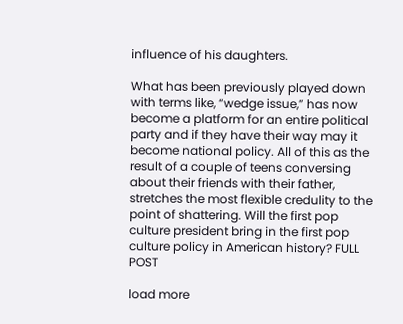influence of his daughters.

What has been previously played down with terms like, “wedge issue,” has now become a platform for an entire political party and if they have their way may it become national policy. All of this as the result of a couple of teens conversing about their friends with their father, stretches the most flexible credulity to the point of shattering. Will the first pop culture president bring in the first pop culture policy in American history? FULL POST

load more